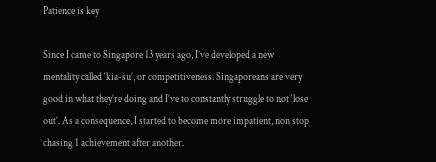Patience is key

Since I came to Singapore 13 years ago, I’ve developed a new mentality called ‘kia-su’, or competitiveness. Singaporeans are very good in what they’re doing and I’ve to constantly struggle to not ‘lose out’. As a consequence, I started to become more impatient, non stop chasing 1 achievement after another.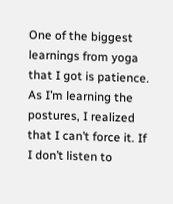One of the biggest learnings from yoga that I got is patience. As I’m learning the postures, I realized that I can’t force it. If I don’t listen to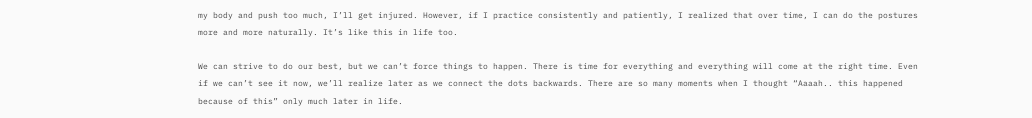my body and push too much, I’ll get injured. However, if I practice consistently and patiently, I realized that over time, I can do the postures more and more naturally. It’s like this in life too.

We can strive to do our best, but we can’t force things to happen. There is time for everything and everything will come at the right time. Even if we can’t see it now, we’ll realize later as we connect the dots backwards. There are so many moments when I thought “Aaaah.. this happened because of this” only much later in life.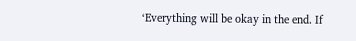‘Everything will be okay in the end. If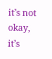it’s not okay, it’s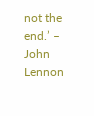not the end.’ – John Lennon